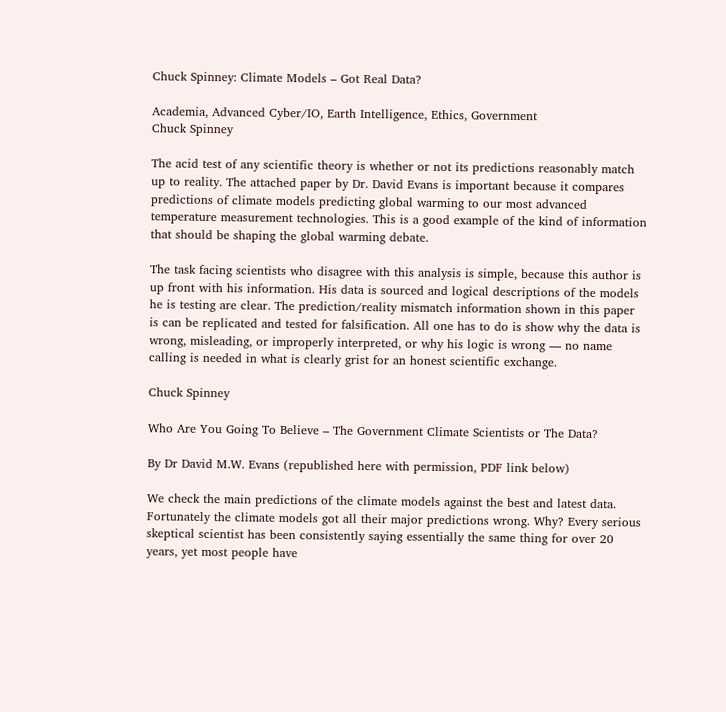Chuck Spinney: Climate Models – Got Real Data?

Academia, Advanced Cyber/IO, Earth Intelligence, Ethics, Government
Chuck Spinney

The acid test of any scientific theory is whether or not its predictions reasonably match up to reality. The attached paper by Dr. David Evans is important because it compares predictions of climate models predicting global warming to our most advanced temperature measurement technologies. This is a good example of the kind of information that should be shaping the global warming debate.

The task facing scientists who disagree with this analysis is simple, because this author is up front with his information. His data is sourced and logical descriptions of the models he is testing are clear. The prediction/reality mismatch information shown in this paper is can be replicated and tested for falsification. All one has to do is show why the data is wrong, misleading, or improperly interpreted, or why his logic is wrong — no name calling is needed in what is clearly grist for an honest scientific exchange.

Chuck Spinney

Who Are You Going To Believe – The Government Climate Scientists or The Data?

By Dr David M.W. Evans (republished here with permission, PDF link below)

We check the main predictions of the climate models against the best and latest data. Fortunately the climate models got all their major predictions wrong. Why? Every serious skeptical scientist has been consistently saying essentially the same thing for over 20 years, yet most people have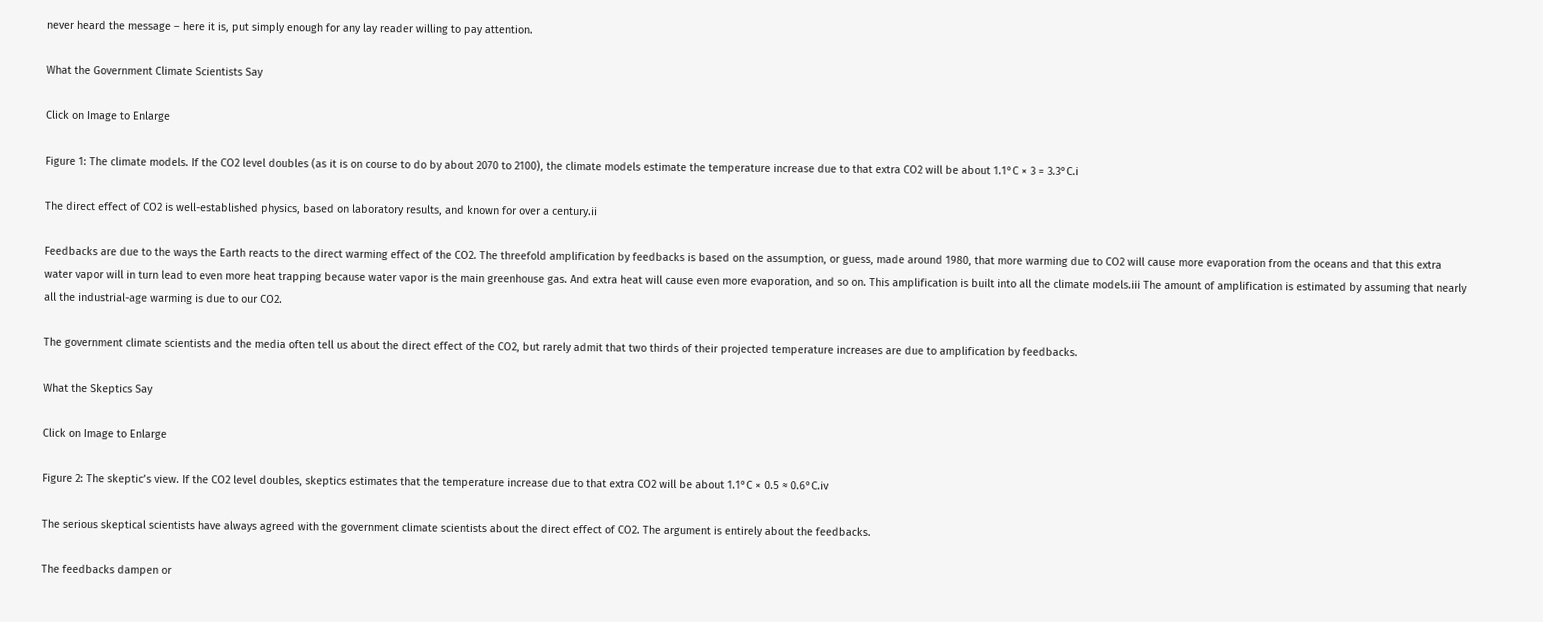never heard the message – here it is, put simply enough for any lay reader willing to pay attention.

What the Government Climate Scientists Say

Click on Image to Enlarge

Figure 1: The climate models. If the CO2 level doubles (as it is on course to do by about 2070 to 2100), the climate models estimate the temperature increase due to that extra CO2 will be about 1.1°C × 3 = 3.3°C.i

The direct effect of CO2 is well-established physics, based on laboratory results, and known for over a century.ii

Feedbacks are due to the ways the Earth reacts to the direct warming effect of the CO2. The threefold amplification by feedbacks is based on the assumption, or guess, made around 1980, that more warming due to CO2 will cause more evaporation from the oceans and that this extra water vapor will in turn lead to even more heat trapping because water vapor is the main greenhouse gas. And extra heat will cause even more evaporation, and so on. This amplification is built into all the climate models.iii The amount of amplification is estimated by assuming that nearly all the industrial-age warming is due to our CO2.

The government climate scientists and the media often tell us about the direct effect of the CO2, but rarely admit that two thirds of their projected temperature increases are due to amplification by feedbacks.

What the Skeptics Say

Click on Image to Enlarge

Figure 2: The skeptic’s view. If the CO2 level doubles, skeptics estimates that the temperature increase due to that extra CO2 will be about 1.1°C × 0.5 ≈ 0.6°C.iv

The serious skeptical scientists have always agreed with the government climate scientists about the direct effect of CO2. The argument is entirely about the feedbacks.

The feedbacks dampen or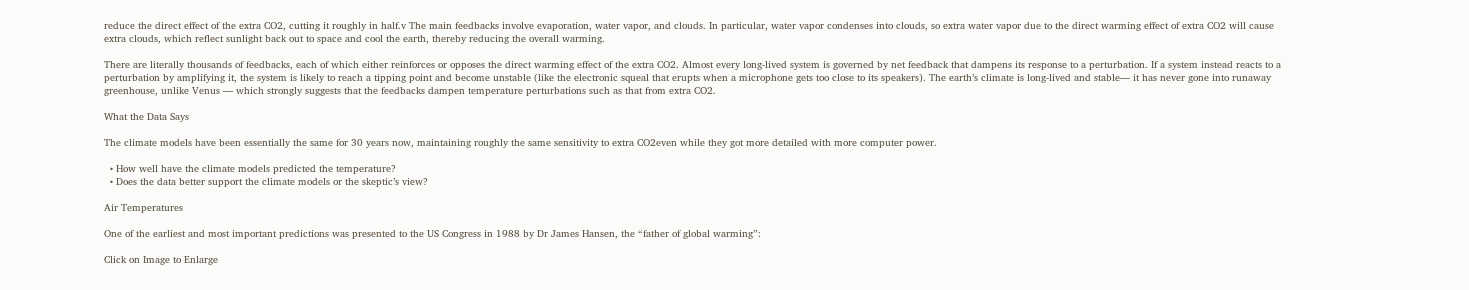reduce the direct effect of the extra CO2, cutting it roughly in half.v The main feedbacks involve evaporation, water vapor, and clouds. In particular, water vapor condenses into clouds, so extra water vapor due to the direct warming effect of extra CO2 will cause extra clouds, which reflect sunlight back out to space and cool the earth, thereby reducing the overall warming.

There are literally thousands of feedbacks, each of which either reinforces or opposes the direct warming effect of the extra CO2. Almost every long-lived system is governed by net feedback that dampens its response to a perturbation. If a system instead reacts to a perturbation by amplifying it, the system is likely to reach a tipping point and become unstable (like the electronic squeal that erupts when a microphone gets too close to its speakers). The earth’s climate is long-lived and stable— it has never gone into runaway greenhouse, unlike Venus — which strongly suggests that the feedbacks dampen temperature perturbations such as that from extra CO2.

What the Data Says

The climate models have been essentially the same for 30 years now, maintaining roughly the same sensitivity to extra CO2even while they got more detailed with more computer power.

  • How well have the climate models predicted the temperature?
  • Does the data better support the climate models or the skeptic’s view?

Air Temperatures

One of the earliest and most important predictions was presented to the US Congress in 1988 by Dr James Hansen, the “father of global warming”:

Click on Image to Enlarge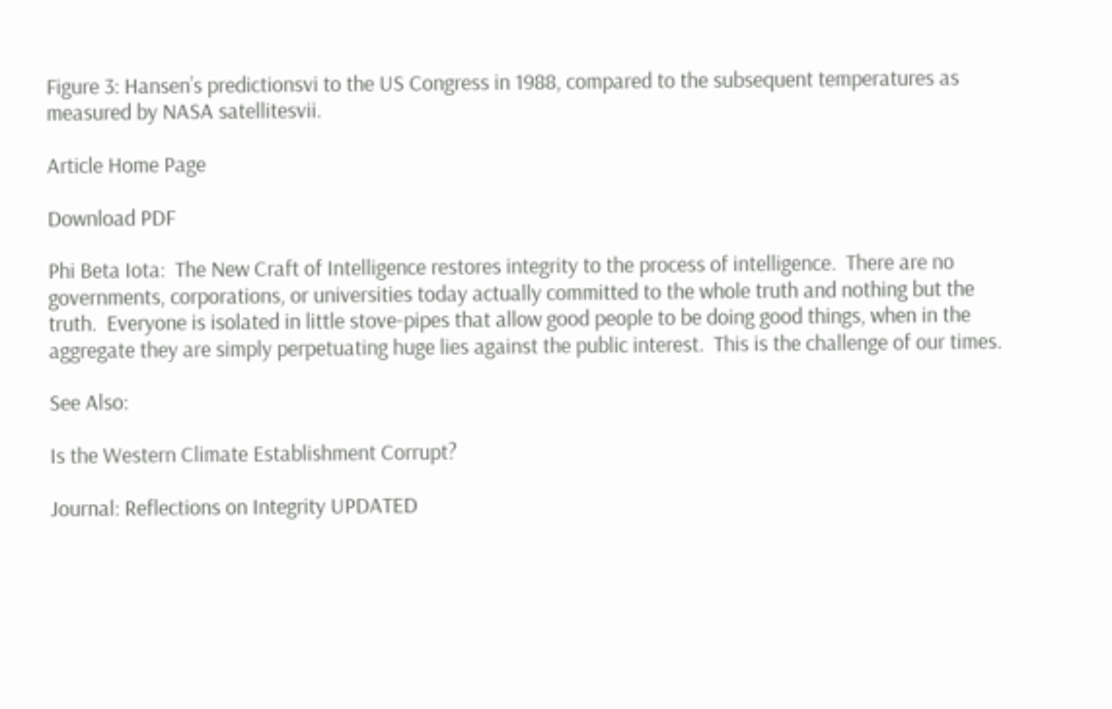Figure 3: Hansen’s predictionsvi to the US Congress in 1988, compared to the subsequent temperatures as measured by NASA satellitesvii.

Article Home Page

Download PDF

Phi Beta Iota:  The New Craft of Intelligence restores integrity to the process of intelligence.  There are no governments, corporations, or universities today actually committed to the whole truth and nothing but the truth.  Everyone is isolated in little stove-pipes that allow good people to be doing good things, when in the aggregate they are simply perpetuating huge lies against the public interest.  This is the challenge of our times.

See Also:

Is the Western Climate Establishment Corrupt?

Journal: Reflections on Integrity UPDATED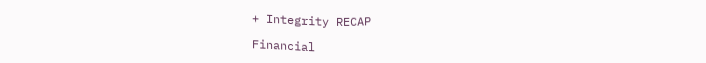+ Integrity RECAP

Financial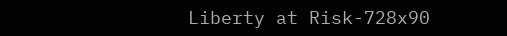Liberty at Risk-728x90